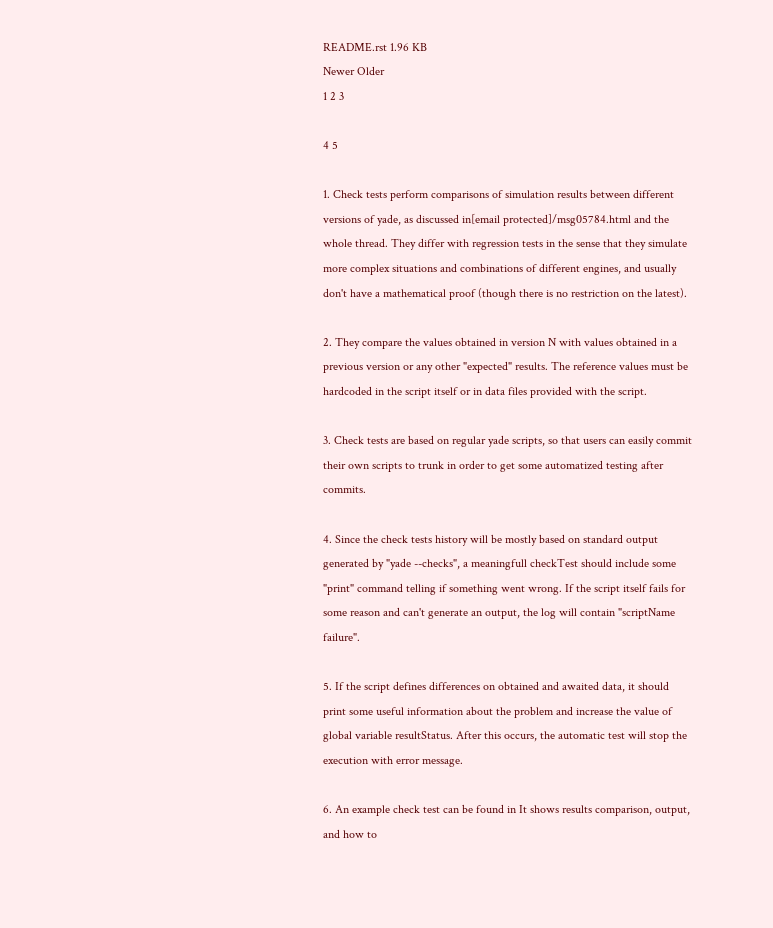README.rst 1.96 KB
Newer Older
1 2 3

4 5

1. Check tests perform comparisons of simulation results between different versions of yade, as discussed in[email protected]/msg05784.html and the whole thread. They differ with regression tests in the sense that they simulate more complex situations and combinations of different engines, and usually don't have a mathematical proof (though there is no restriction on the latest).

2. They compare the values obtained in version N with values obtained in a previous version or any other "expected" results. The reference values must be hardcoded in the script itself or in data files provided with the script.

3. Check tests are based on regular yade scripts, so that users can easily commit their own scripts to trunk in order to get some automatized testing after commits.

4. Since the check tests history will be mostly based on standard output generated by "yade --checks", a meaningfull checkTest should include some "print" command telling if something went wrong. If the script itself fails for some reason and can't generate an output, the log will contain "scriptName failure".

5. If the script defines differences on obtained and awaited data, it should print some useful information about the problem and increase the value of global variable resultStatus. After this occurs, the automatic test will stop the execution with error message.

6. An example check test can be found in It shows results comparison, output, and how to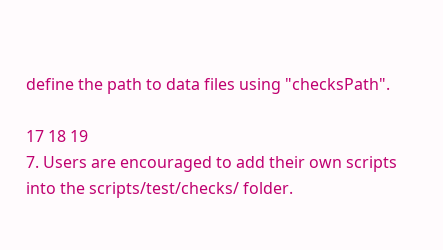define the path to data files using "checksPath".

17 18 19
7. Users are encouraged to add their own scripts into the scripts/test/checks/ folder.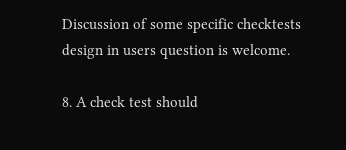Discussion of some specific checktests design in users question is welcome.

8. A check test should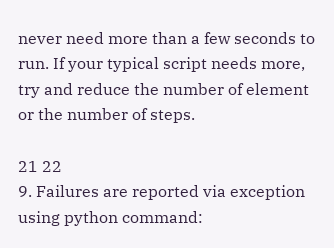never need more than a few seconds to run. If your typical script needs more, try and reduce the number of element or the number of steps.

21 22
9. Failures are reported via exception using python command: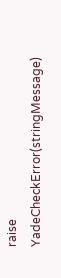raise YadeCheckError(stringMessage)